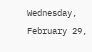Wednesday, February 29,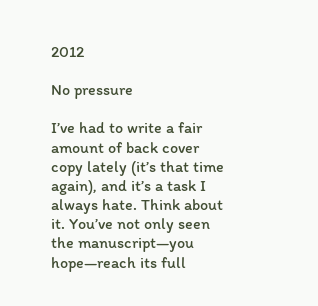2012

No pressure

I’ve had to write a fair amount of back cover copy lately (it’s that time again), and it’s a task I always hate. Think about it. You’ve not only seen the manuscript—you hope—reach its full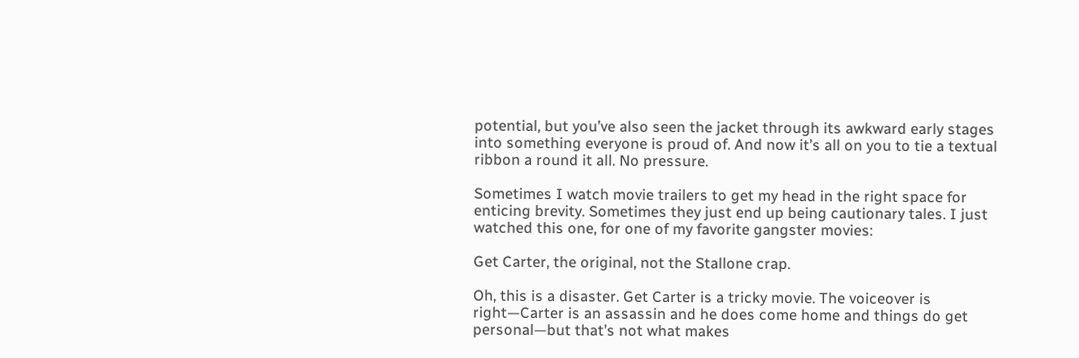potential, but you’ve also seen the jacket through its awkward early stages into something everyone is proud of. And now it’s all on you to tie a textual  ribbon a round it all. No pressure.

Sometimes I watch movie trailers to get my head in the right space for enticing brevity. Sometimes they just end up being cautionary tales. I just watched this one, for one of my favorite gangster movies:

Get Carter, the original, not the Stallone crap.

Oh, this is a disaster. Get Carter is a tricky movie. The voiceover is right—Carter is an assassin and he does come home and things do get personal—but that’s not what makes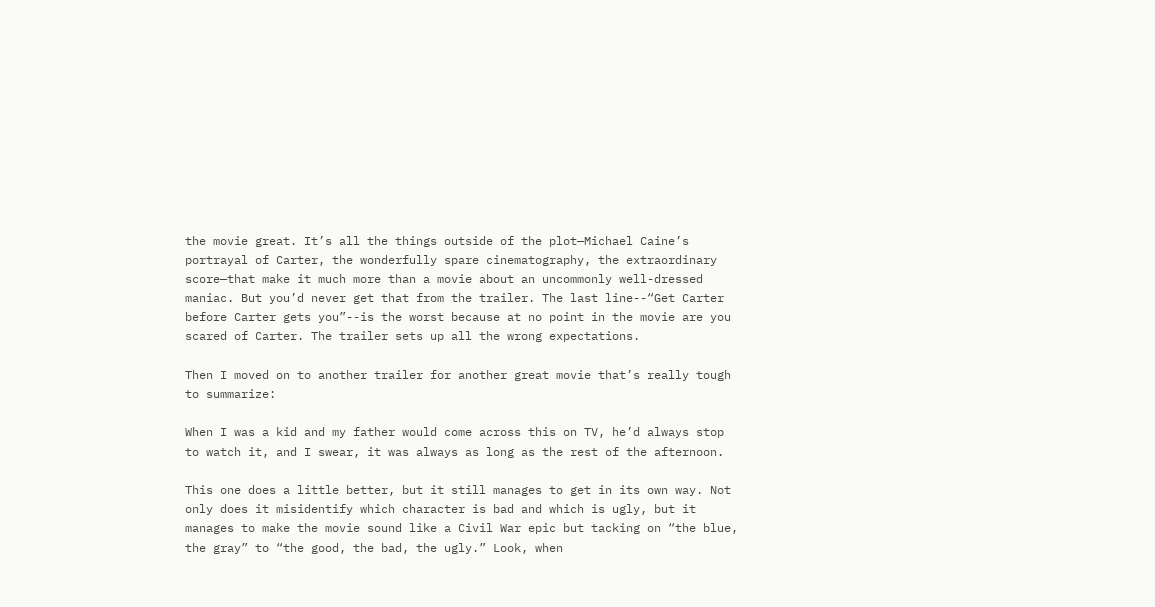the movie great. It’s all the things outside of the plot—Michael Caine’s portrayal of Carter, the wonderfully spare cinematography, the extraordinary score—that make it much more than a movie about an uncommonly well-dressed maniac. But you’d never get that from the trailer. The last line--“Get Carter before Carter gets you”--is the worst because at no point in the movie are you scared of Carter. The trailer sets up all the wrong expectations.

Then I moved on to another trailer for another great movie that’s really tough to summarize:

When I was a kid and my father would come across this on TV, he’d always stop to watch it, and I swear, it was always as long as the rest of the afternoon.

This one does a little better, but it still manages to get in its own way. Not only does it misidentify which character is bad and which is ugly, but it manages to make the movie sound like a Civil War epic but tacking on “the blue, the gray” to “the good, the bad, the ugly.” Look, when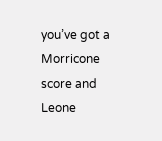you’ve got a Morricone score and Leone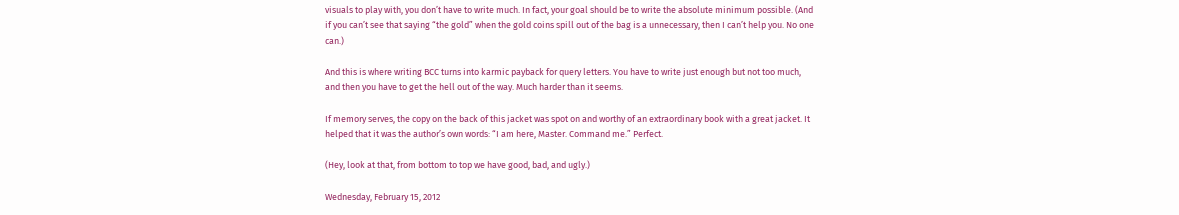visuals to play with, you don’t have to write much. In fact, your goal should be to write the absolute minimum possible. (And if you can’t see that saying “the gold” when the gold coins spill out of the bag is a unnecessary, then I can’t help you. No one can.)

And this is where writing BCC turns into karmic payback for query letters. You have to write just enough but not too much, and then you have to get the hell out of the way. Much harder than it seems.

If memory serves, the copy on the back of this jacket was spot on and worthy of an extraordinary book with a great jacket. It helped that it was the author’s own words: “I am here, Master. Command me.” Perfect.

(Hey, look at that, from bottom to top we have good, bad, and ugly.)

Wednesday, February 15, 2012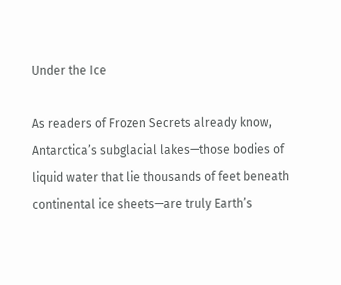Under the Ice

As readers of Frozen Secrets already know, Antarctica’s subglacial lakes—those bodies of liquid water that lie thousands of feet beneath continental ice sheets—are truly Earth’s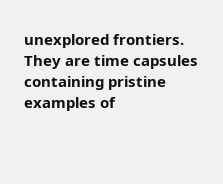unexplored frontiers. They are time capsules containing pristine examples of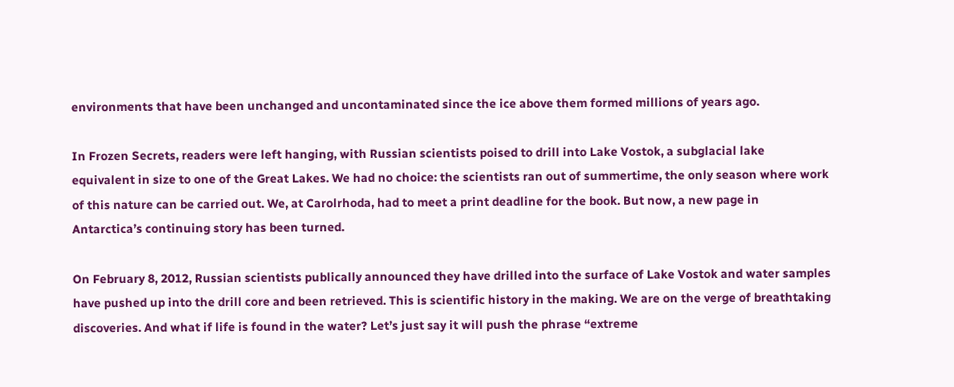environments that have been unchanged and uncontaminated since the ice above them formed millions of years ago.

In Frozen Secrets, readers were left hanging, with Russian scientists poised to drill into Lake Vostok, a subglacial lake equivalent in size to one of the Great Lakes. We had no choice: the scientists ran out of summertime, the only season where work of this nature can be carried out. We, at Carolrhoda, had to meet a print deadline for the book. But now, a new page in Antarctica’s continuing story has been turned.

On February 8, 2012, Russian scientists publically announced they have drilled into the surface of Lake Vostok and water samples have pushed up into the drill core and been retrieved. This is scientific history in the making. We are on the verge of breathtaking discoveries. And what if life is found in the water? Let’s just say it will push the phrase “extreme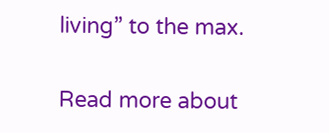living” to the max.

Read more about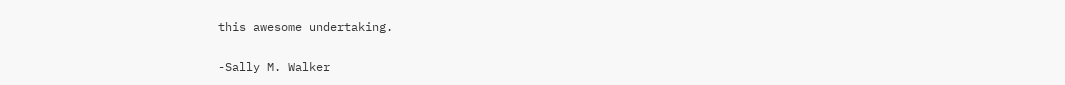this awesome undertaking.

-Sally M. Walker